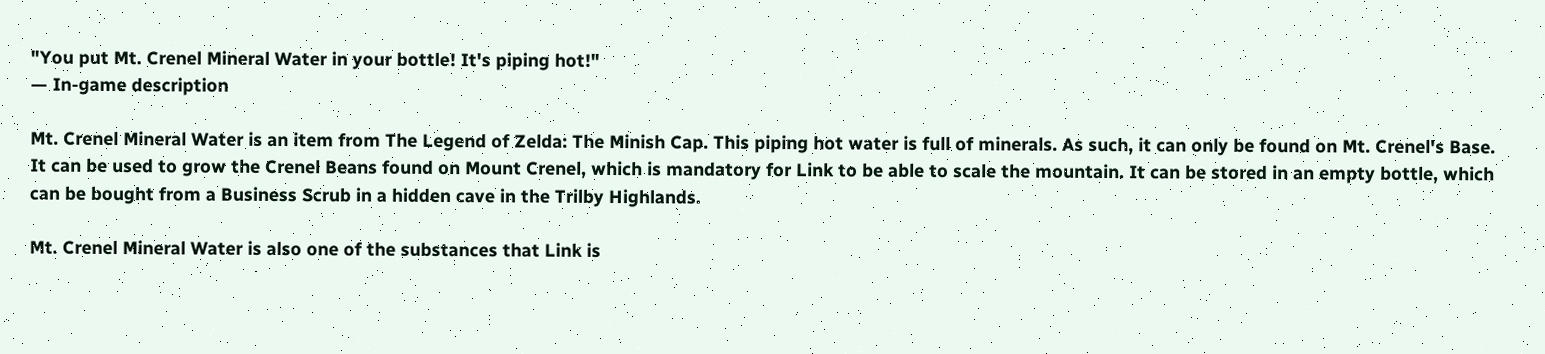"You put Mt. Crenel Mineral Water in your bottle! It's piping hot!"
— In-game description

Mt. Crenel Mineral Water is an item from The Legend of Zelda: The Minish Cap. This piping hot water is full of minerals. As such, it can only be found on Mt. Crenel's Base. It can be used to grow the Crenel Beans found on Mount Crenel, which is mandatory for Link to be able to scale the mountain. It can be stored in an empty bottle, which can be bought from a Business Scrub in a hidden cave in the Trilby Highlands.

Mt. Crenel Mineral Water is also one of the substances that Link is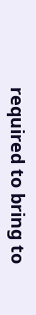required to bring to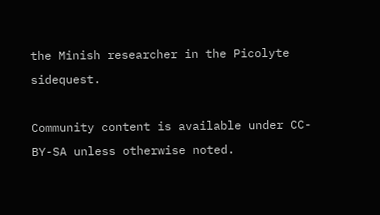the Minish researcher in the Picolyte sidequest.

Community content is available under CC-BY-SA unless otherwise noted.